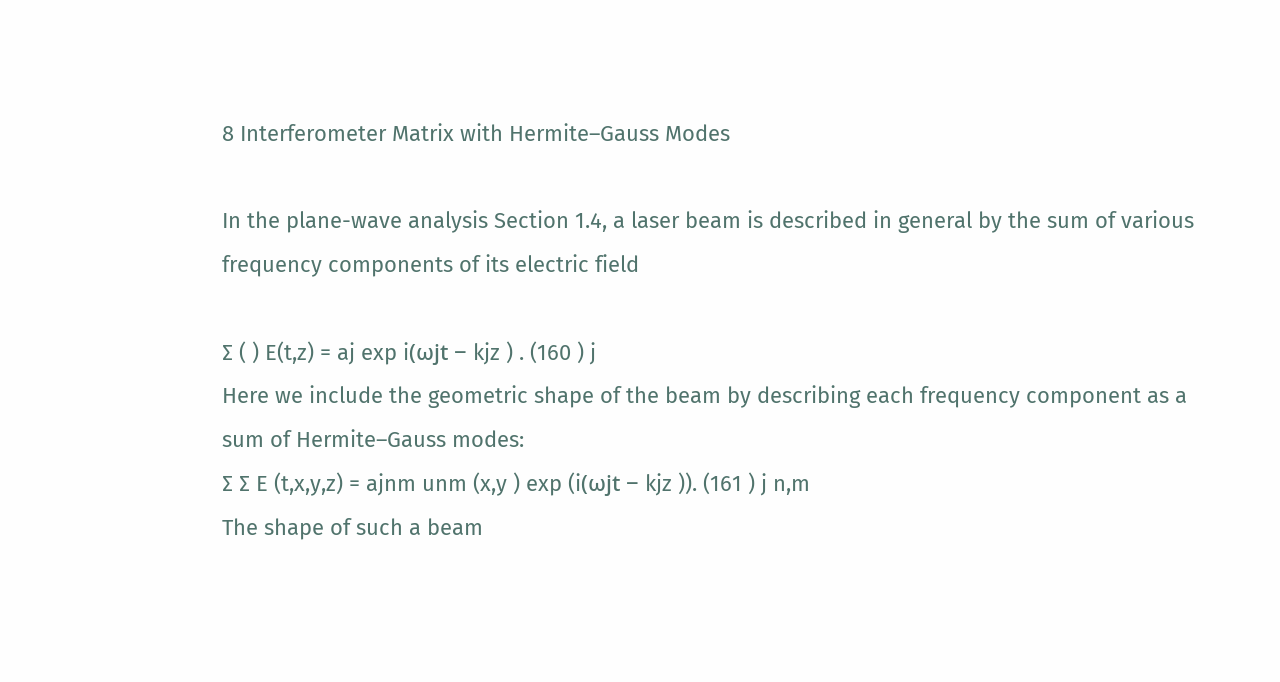8 Interferometer Matrix with Hermite–Gauss Modes

In the plane-wave analysis Section 1.4, a laser beam is described in general by the sum of various frequency components of its electric field

∑ ( ) E(t,z) = aj exp i(ωjt − kjz ) . (160 ) j
Here we include the geometric shape of the beam by describing each frequency component as a sum of Hermite–Gauss modes:
∑ ∑ E (t,x,y,z) = ajnm unm (x,y ) exp (i(ωjt − kjz )). (161 ) j n,m
The shape of such a beam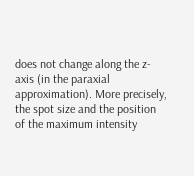does not change along the z-axis (in the paraxial approximation). More precisely, the spot size and the position of the maximum intensity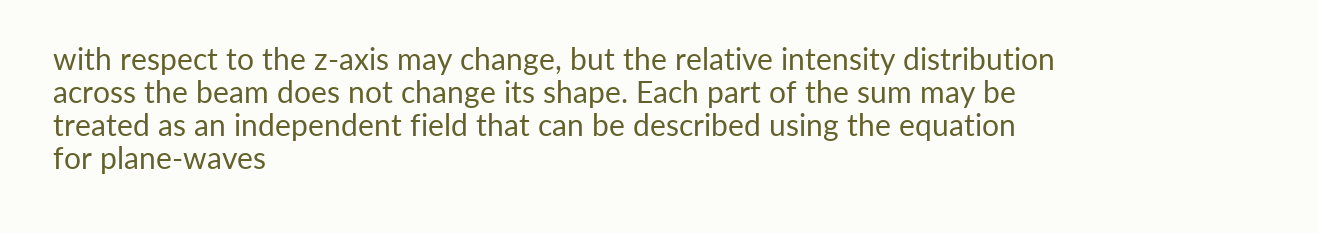with respect to the z-axis may change, but the relative intensity distribution across the beam does not change its shape. Each part of the sum may be treated as an independent field that can be described using the equation for plane-waves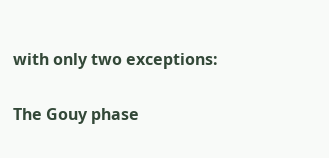with only two exceptions:

The Gouy phase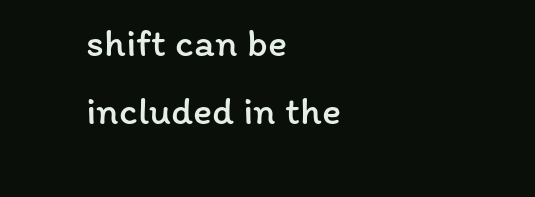shift can be included in the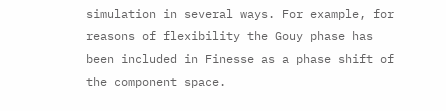simulation in several ways. For example, for reasons of flexibility the Gouy phase has been included in Finesse as a phase shift of the component space.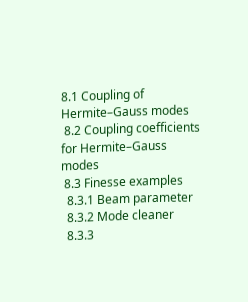8.1 Coupling of Hermite–Gauss modes
 8.2 Coupling coefficients for Hermite–Gauss modes
 8.3 Finesse examples
  8.3.1 Beam parameter
  8.3.2 Mode cleaner
  8.3.3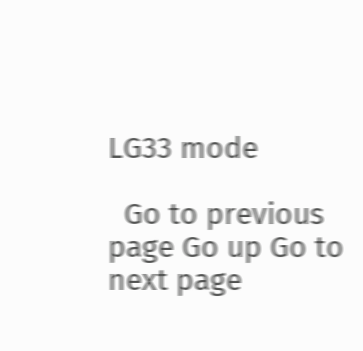LG33 mode

  Go to previous page Go up Go to next page